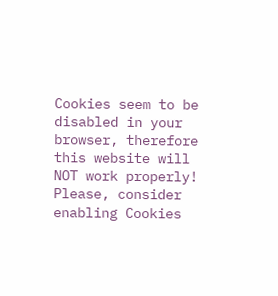Cookies seem to be disabled in your browser, therefore this website will NOT work properly! Please, consider enabling Cookies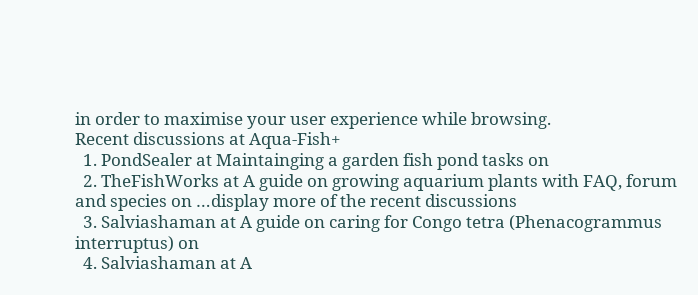in order to maximise your user experience while browsing.
Recent discussions at Aqua-Fish+
  1. PondSealer at Maintainging a garden fish pond tasks on
  2. TheFishWorks at A guide on growing aquarium plants with FAQ, forum and species on …display more of the recent discussions
  3. Salviashaman at A guide on caring for Congo tetra (Phenacogrammus interruptus) on
  4. Salviashaman at A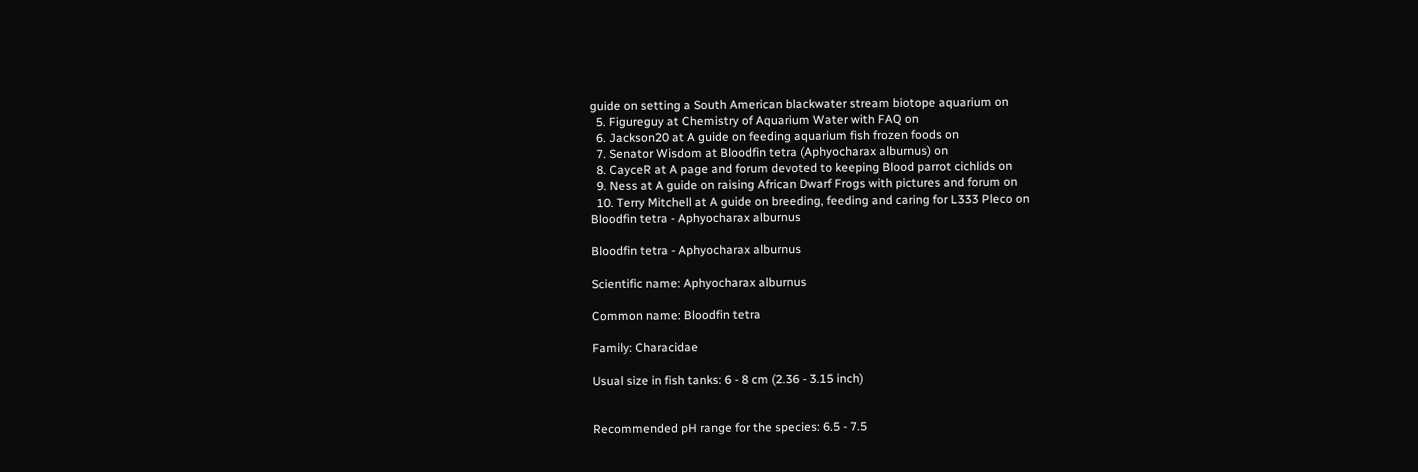guide on setting a South American blackwater stream biotope aquarium on
  5. Figureguy at Chemistry of Aquarium Water with FAQ on
  6. Jackson20 at A guide on feeding aquarium fish frozen foods on
  7. Senator Wisdom at Bloodfin tetra (Aphyocharax alburnus) on
  8. CayceR at A page and forum devoted to keeping Blood parrot cichlids on
  9. Ness at A guide on raising African Dwarf Frogs with pictures and forum on
  10. Terry Mitchell at A guide on breeding, feeding and caring for L333 Pleco on
Bloodfin tetra - Aphyocharax alburnus

Bloodfin tetra - Aphyocharax alburnus

Scientific name: Aphyocharax alburnus

Common name: Bloodfin tetra

Family: Characidae

Usual size in fish tanks: 6 - 8 cm (2.36 - 3.15 inch)


Recommended pH range for the species: 6.5 - 7.5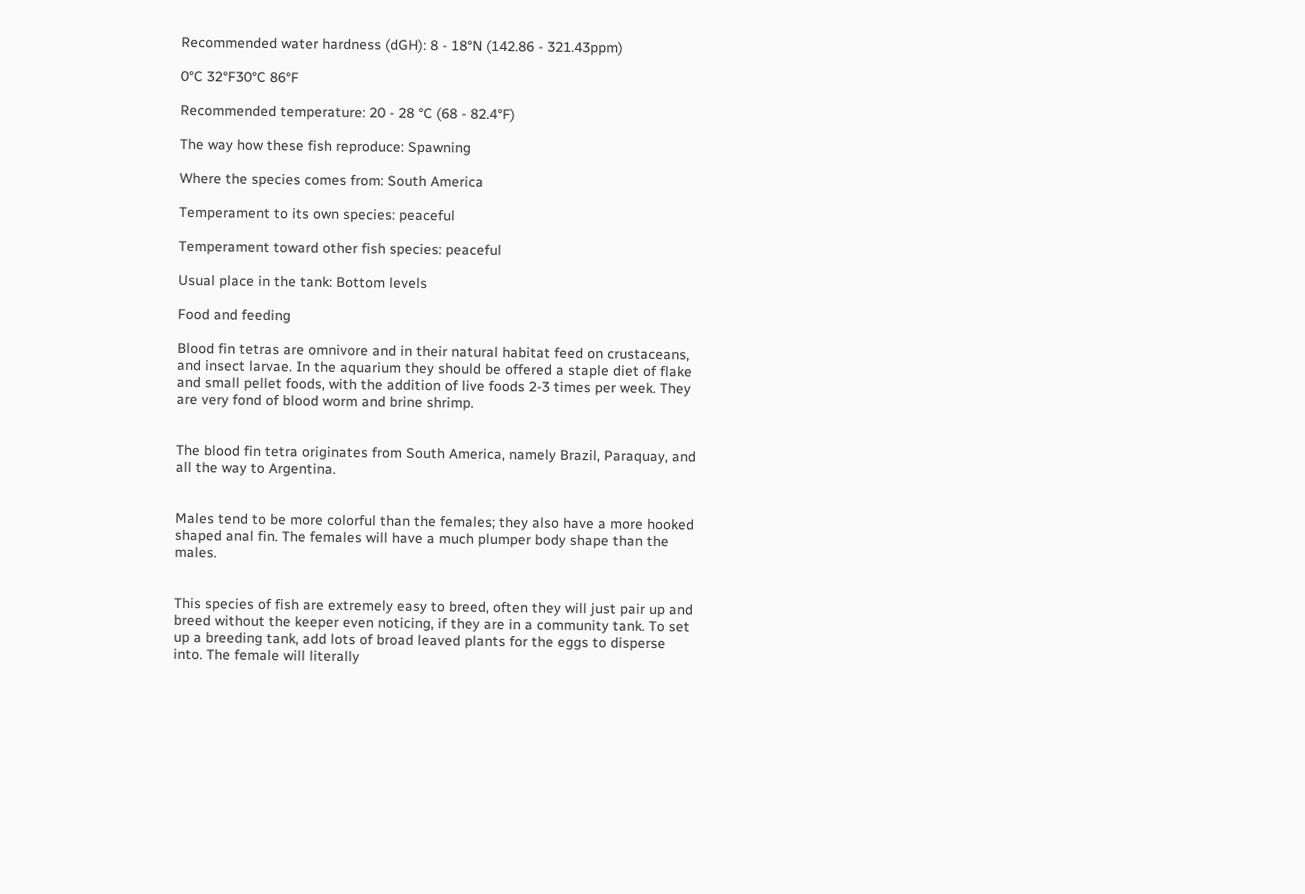Recommended water hardness (dGH): 8 - 18°N (142.86 - 321.43ppm)

0°C 32°F30°C 86°F

Recommended temperature: 20 - 28 °C (68 - 82.4°F)

The way how these fish reproduce: Spawning

Where the species comes from: South America

Temperament to its own species: peaceful

Temperament toward other fish species: peaceful

Usual place in the tank: Bottom levels

Food and feeding

Blood fin tetras are omnivore and in their natural habitat feed on crustaceans, and insect larvae. In the aquarium they should be offered a staple diet of flake and small pellet foods, with the addition of live foods 2-3 times per week. They are very fond of blood worm and brine shrimp.


The blood fin tetra originates from South America, namely Brazil, Paraquay, and all the way to Argentina.


Males tend to be more colorful than the females; they also have a more hooked shaped anal fin. The females will have a much plumper body shape than the males.


This species of fish are extremely easy to breed, often they will just pair up and breed without the keeper even noticing, if they are in a community tank. To set up a breeding tank, add lots of broad leaved plants for the eggs to disperse into. The female will literally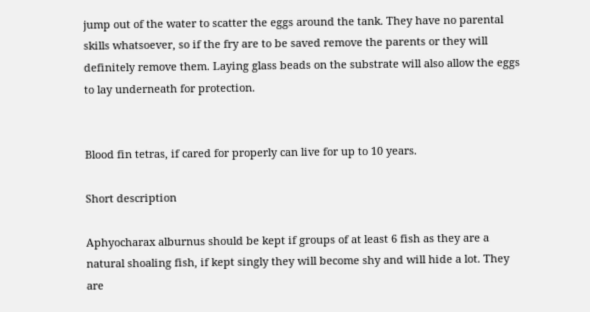jump out of the water to scatter the eggs around the tank. They have no parental skills whatsoever, so if the fry are to be saved remove the parents or they will definitely remove them. Laying glass beads on the substrate will also allow the eggs to lay underneath for protection.


Blood fin tetras, if cared for properly can live for up to 10 years.

Short description

Aphyocharax alburnus should be kept if groups of at least 6 fish as they are a natural shoaling fish, if kept singly they will become shy and will hide a lot. They are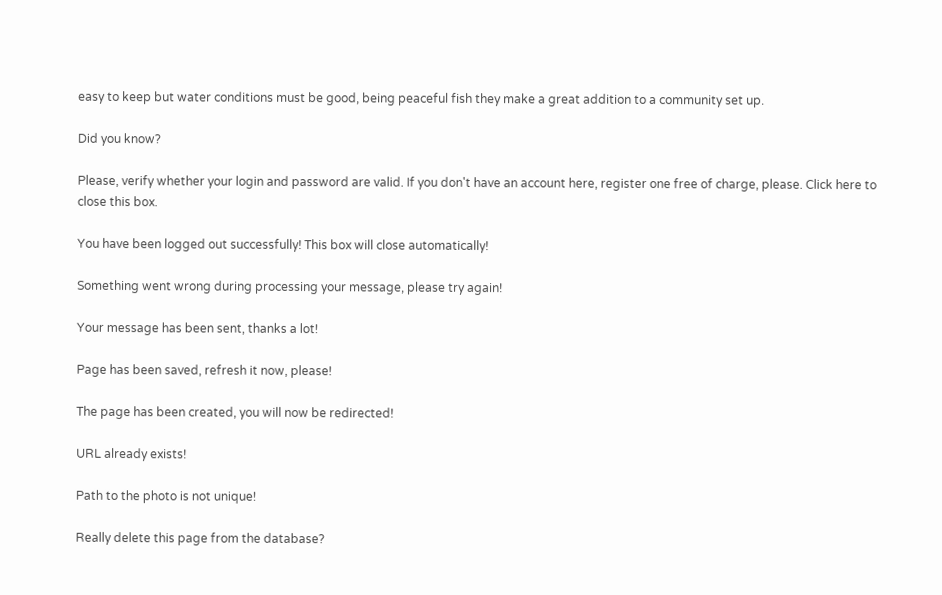easy to keep but water conditions must be good, being peaceful fish they make a great addition to a community set up.

Did you know?

Please, verify whether your login and password are valid. If you don't have an account here, register one free of charge, please. Click here to close this box.

You have been logged out successfully! This box will close automatically!

Something went wrong during processing your message, please try again!

Your message has been sent, thanks a lot!

Page has been saved, refresh it now, please!

The page has been created, you will now be redirected!

URL already exists!

Path to the photo is not unique!

Really delete this page from the database?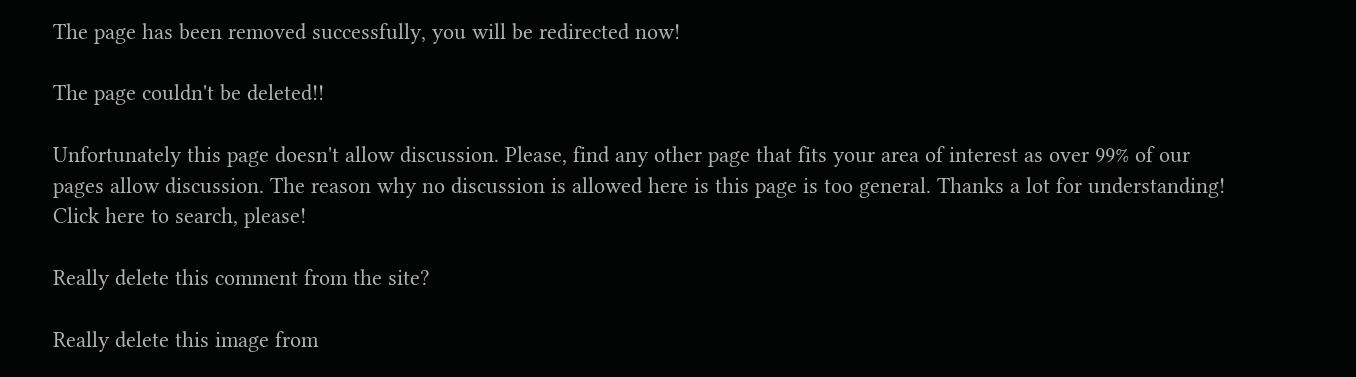The page has been removed successfully, you will be redirected now!

The page couldn't be deleted!!

Unfortunately this page doesn't allow discussion. Please, find any other page that fits your area of interest as over 99% of our pages allow discussion. The reason why no discussion is allowed here is this page is too general. Thanks a lot for understanding! Click here to search, please!

Really delete this comment from the site?

Really delete this image from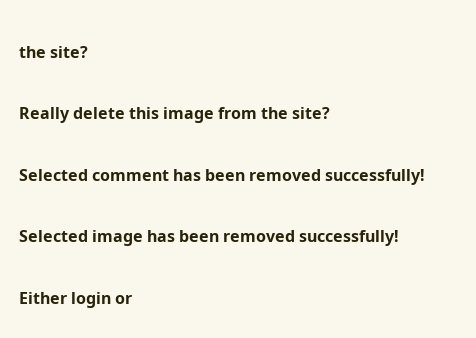the site?

Really delete this image from the site?

Selected comment has been removed successfully!

Selected image has been removed successfully!

Either login or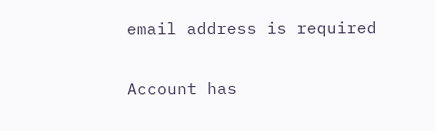email address is required

Account has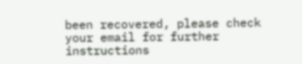been recovered, please check your email for further instructions